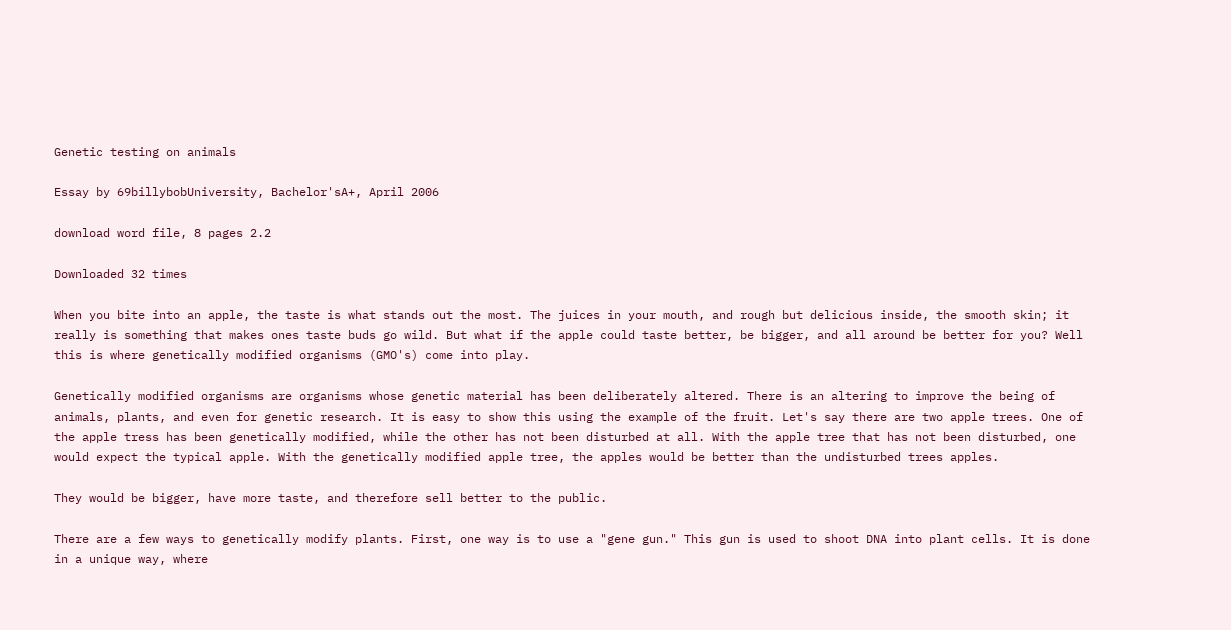Genetic testing on animals

Essay by 69billybobUniversity, Bachelor'sA+, April 2006

download word file, 8 pages 2.2

Downloaded 32 times

When you bite into an apple, the taste is what stands out the most. The juices in your mouth, and rough but delicious inside, the smooth skin; it really is something that makes ones taste buds go wild. But what if the apple could taste better, be bigger, and all around be better for you? Well this is where genetically modified organisms (GMO's) come into play.

Genetically modified organisms are organisms whose genetic material has been deliberately altered. There is an altering to improve the being of animals, plants, and even for genetic research. It is easy to show this using the example of the fruit. Let's say there are two apple trees. One of the apple tress has been genetically modified, while the other has not been disturbed at all. With the apple tree that has not been disturbed, one would expect the typical apple. With the genetically modified apple tree, the apples would be better than the undisturbed trees apples.

They would be bigger, have more taste, and therefore sell better to the public.

There are a few ways to genetically modify plants. First, one way is to use a "gene gun." This gun is used to shoot DNA into plant cells. It is done in a unique way, where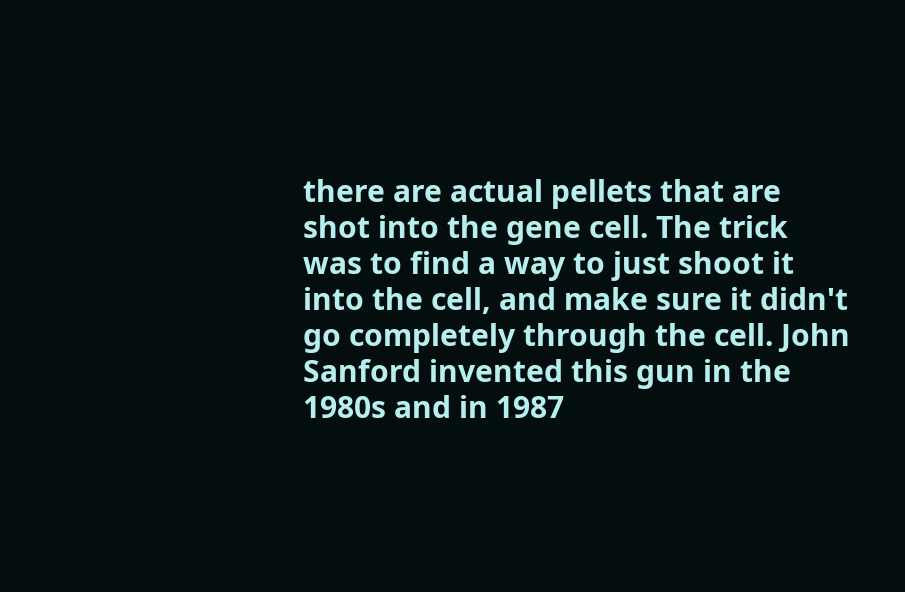there are actual pellets that are shot into the gene cell. The trick was to find a way to just shoot it into the cell, and make sure it didn't go completely through the cell. John Sanford invented this gun in the 1980s and in 1987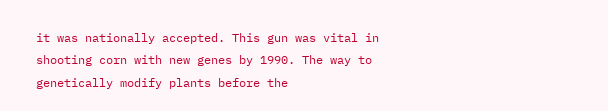it was nationally accepted. This gun was vital in shooting corn with new genes by 1990. The way to genetically modify plants before the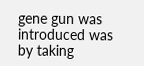gene gun was introduced was by taking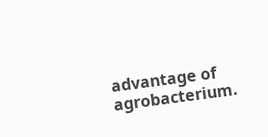advantage of agrobacterium.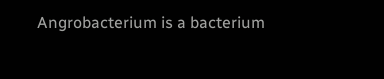Angrobacterium is a bacterium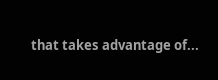that takes advantage of...